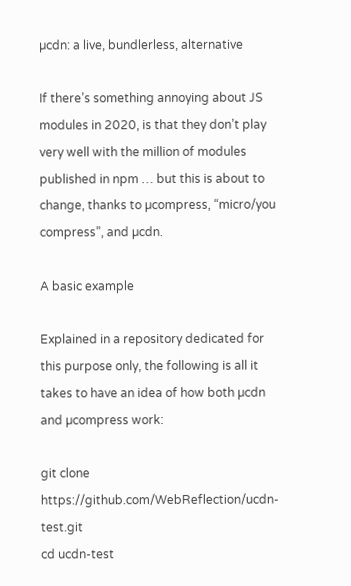µcdn: a live, bundlerless, alternative

If there’s something annoying about JS modules in 2020, is that they don’t play very well with the million of modules published in npm … but this is about to change, thanks to µcompress, “micro/you compress”, and µcdn.

A basic example

Explained in a repository dedicated for this purpose only, the following is all it takes to have an idea of how both µcdn and µcompress work:

git clone https://github.com/WebReflection/ucdn-test.git
cd ucdn-test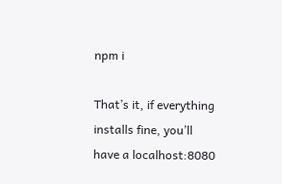npm i

That’s it, if everything installs fine, you’ll have a localhost:8080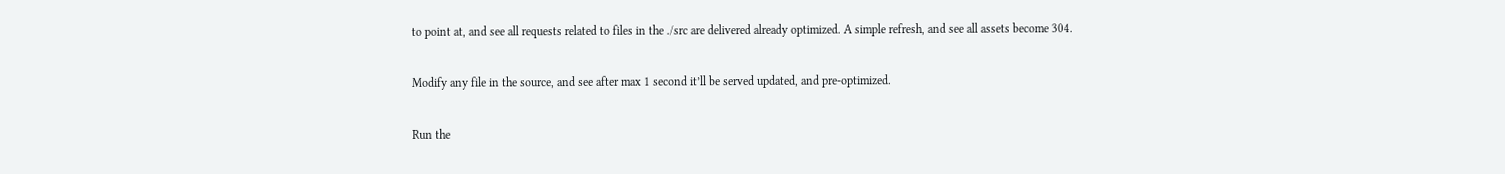to point at, and see all requests related to files in the ./src are delivered already optimized. A simple refresh, and see all assets become 304.

Modify any file in the source, and see after max 1 second it’ll be served updated, and pre-optimized.

Run the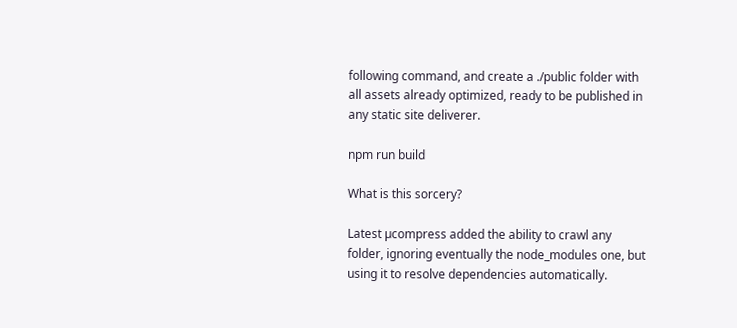following command, and create a ./public folder with all assets already optimized, ready to be published in any static site deliverer.

npm run build

What is this sorcery?

Latest µcompress added the ability to crawl any folder, ignoring eventually the node_modules one, but using it to resolve dependencies automatically.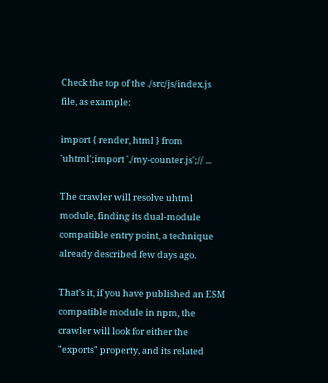Check the top of the ./src/js/index.js file, as example:

import { render, html } from 'uhtml';import './my-counter.js';// ...

The crawler will resolve uhtml module, finding its dual-module compatible entry point, a technique already described few days ago.

That’s it, if you have published an ESM compatible module in npm, the crawler will look for either the "exports" property, and its related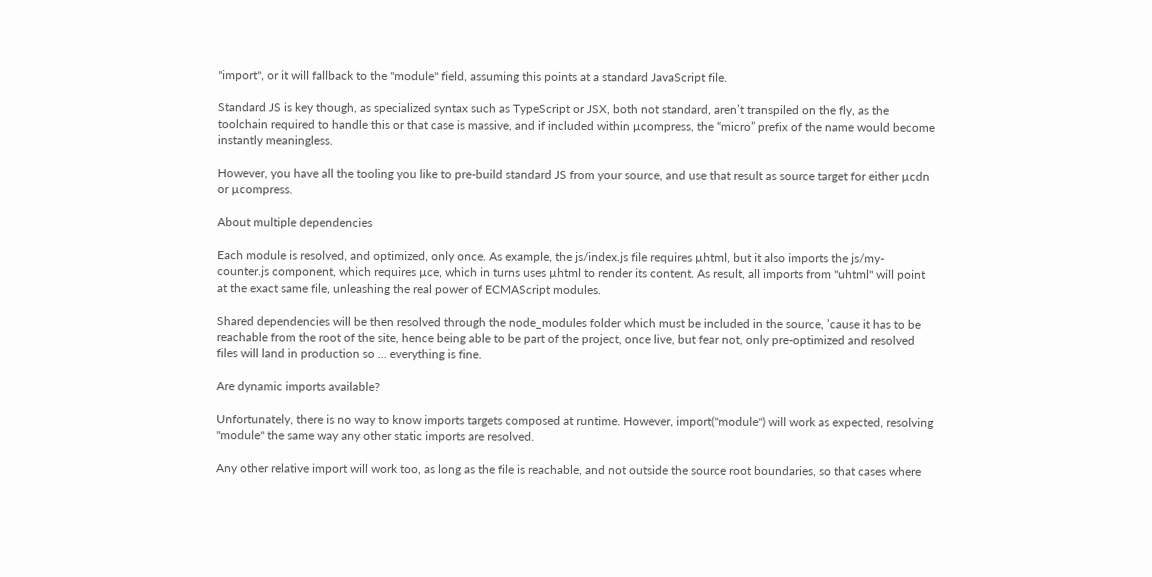"import", or it will fallback to the "module" field, assuming this points at a standard JavaScript file.

Standard JS is key though, as specialized syntax such as TypeScript or JSX, both not standard, aren’t transpiled on the fly, as the toolchain required to handle this or that case is massive, and if included within µcompress, the “micro” prefix of the name would become instantly meaningless.

However, you have all the tooling you like to pre-build standard JS from your source, and use that result as source target for either µcdn or µcompress.

About multiple dependencies

Each module is resolved, and optimized, only once. As example, the js/index.js file requires µhtml, but it also imports the js/my-counter.js component, which requires µce, which in turns uses µhtml to render its content. As result, all imports from "uhtml" will point at the exact same file, unleashing the real power of ECMAScript modules.

Shared dependencies will be then resolved through the node_modules folder which must be included in the source, ’cause it has to be reachable from the root of the site, hence being able to be part of the project, once live, but fear not, only pre-optimized and resolved files will land in production so … everything is fine.

Are dynamic imports available?

Unfortunately, there is no way to know imports targets composed at runtime. However, import("module") will work as expected, resolving "module" the same way any other static imports are resolved.

Any other relative import will work too, as long as the file is reachable, and not outside the source root boundaries, so that cases where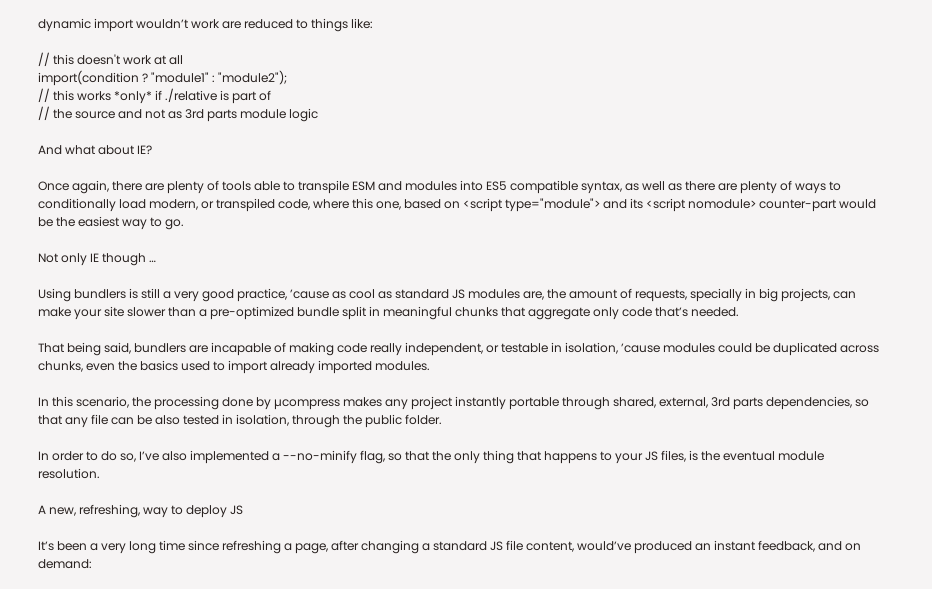dynamic import wouldn’t work are reduced to things like:

// this doesn't work at all
import(condition ? "module1" : "module2");
// this works *only* if ./relative is part of
// the source and not as 3rd parts module logic

And what about IE?

Once again, there are plenty of tools able to transpile ESM and modules into ES5 compatible syntax, as well as there are plenty of ways to conditionally load modern, or transpiled code, where this one, based on <script type="module"> and its <script nomodule> counter-part would be the easiest way to go.

Not only IE though …

Using bundlers is still a very good practice, ’cause as cool as standard JS modules are, the amount of requests, specially in big projects, can make your site slower than a pre-optimized bundle split in meaningful chunks that aggregate only code that’s needed.

That being said, bundlers are incapable of making code really independent, or testable in isolation, ’cause modules could be duplicated across chunks, even the basics used to import already imported modules.

In this scenario, the processing done by µcompress makes any project instantly portable through shared, external, 3rd parts dependencies, so that any file can be also tested in isolation, through the public folder.

In order to do so, I’ve also implemented a --no-minify flag, so that the only thing that happens to your JS files, is the eventual module resolution.

A new, refreshing, way to deploy JS

It’s been a very long time since refreshing a page, after changing a standard JS file content, would’ve produced an instant feedback, and on demand: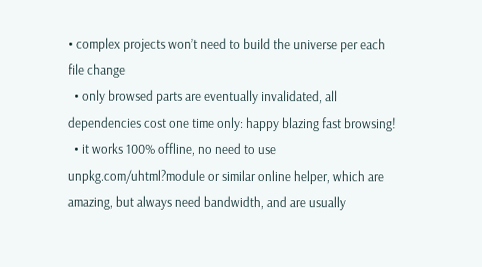• complex projects won’t need to build the universe per each file change
  • only browsed parts are eventually invalidated, all dependencies cost one time only: happy blazing fast browsing!
  • it works 100% offline, no need to use unpkg.com/uhtml?module or similar online helper, which are amazing, but always need bandwidth, and are usually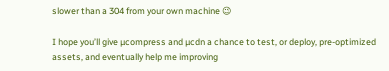slower than a 304 from your own machine 😉

I hope you’ll give µcompress and µcdn a chance to test, or deploy, pre-optimized assets, and eventually help me improving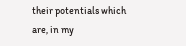their potentials which are, in my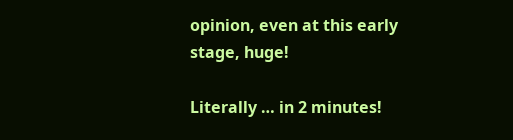opinion, even at this early stage, huge!

Literally … in 2 minutes!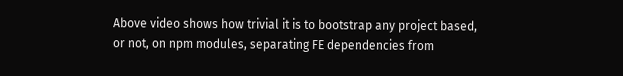Above video shows how trivial it is to bootstrap any project based, or not, on npm modules, separating FE dependencies from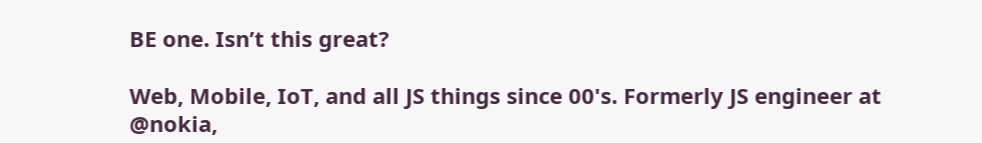BE one. Isn’t this great?

Web, Mobile, IoT, and all JS things since 00's. Formerly JS engineer at @nokia,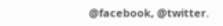@facebook, @twitter.